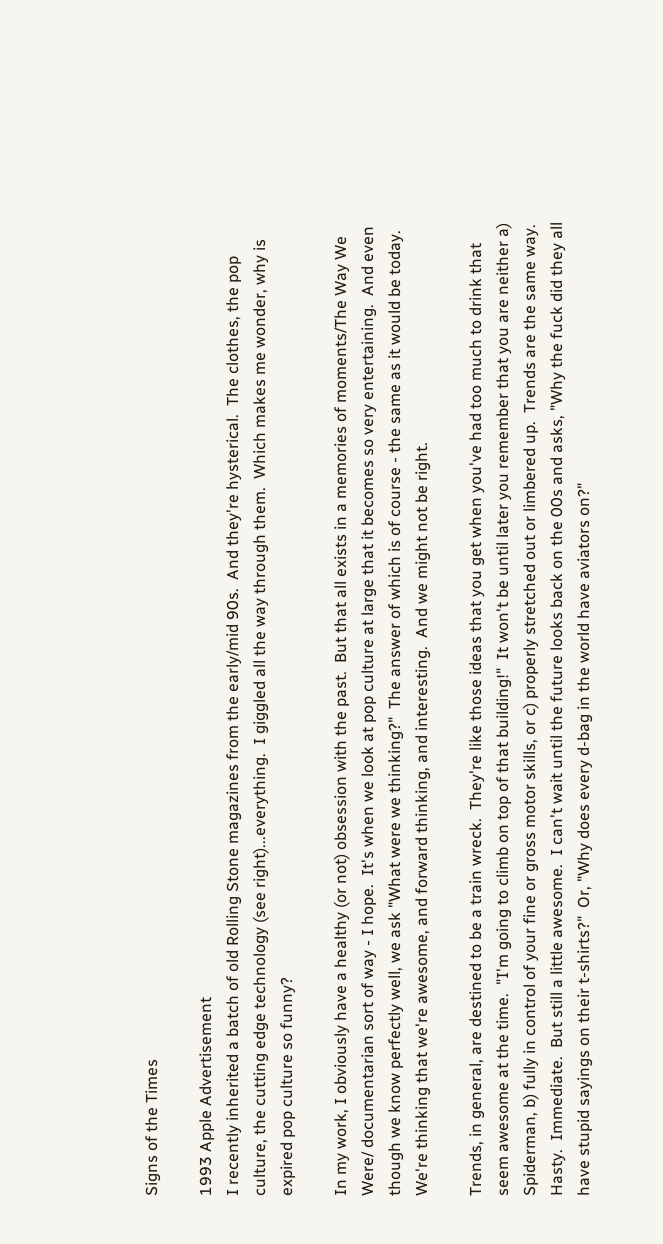Signs of the Times

1993 Apple Advertisement
I recently inherited a batch of old Rolling Stone magazines from the early/mid 90s.  And they're hysterical.  The clothes, the pop culture, the cutting edge technology (see right)...everything.  I giggled all the way through them.  Which makes me wonder, why is expired pop culture so funny?

In my work, I obviously have a healthy (or not) obsession with the past.  But that all exists in a memories of moments/The Way We Were/ documentarian sort of way - I hope.  It's when we look at pop culture at large that it becomes so very entertaining.  And even though we know perfectly well, we ask "What were we thinking?"  The answer of which is of course - the same as it would be today.  We're thinking that we're awesome, and forward thinking, and interesting.  And we might not be right.

Trends, in general, are destined to be a train wreck.  They're like those ideas that you get when you've had too much to drink that seem awesome at the time.  "I'm going to climb on top of that building!"  It won't be until later you remember that you are neither a) Spiderman, b) fully in control of your fine or gross motor skills, or c) properly stretched out or limbered up.  Trends are the same way.  Hasty.  Immediate.  But still a little awesome.  I can't wait until the future looks back on the 00s and asks, "Why the fuck did they all have stupid sayings on their t-shirts?"  Or, "Why does every d-bag in the world have aviators on?"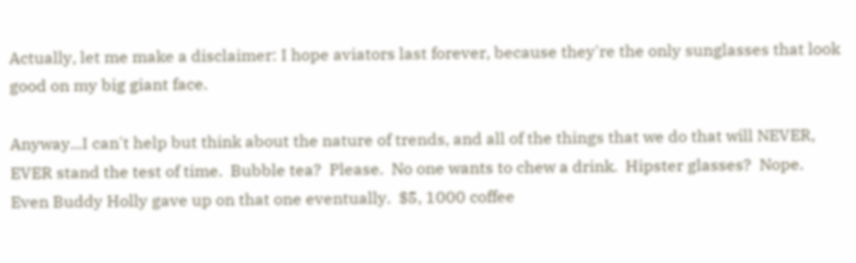Actually, let me make a disclaimer: I hope aviators last forever, because they're the only sunglasses that look good on my big giant face.

Anyway...I can't help but think about the nature of trends, and all of the things that we do that will NEVER, EVER stand the test of time.  Bubble tea?  Please.  No one wants to chew a drink.  Hipster glasses?  Nope.  Even Buddy Holly gave up on that one eventually.  $5, 1000 coffee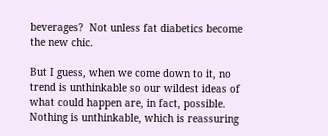beverages?  Not unless fat diabetics become the new chic.

But I guess, when we come down to it, no trend is unthinkable so our wildest ideas of what could happen are, in fact, possible.  Nothing is unthinkable, which is reassuring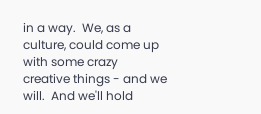in a way.  We, as a culture, could come up with some crazy creative things - and we will.  And we'll hold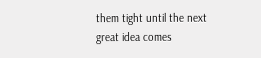them tight until the next great idea comes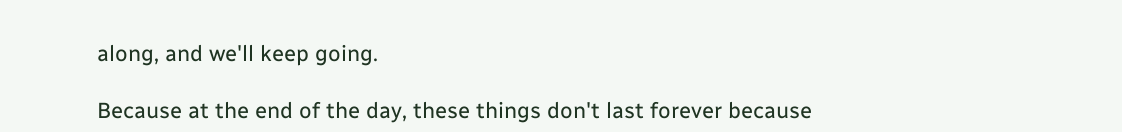along, and we'll keep going.

Because at the end of the day, these things don't last forever because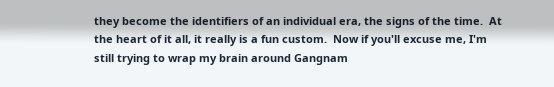they become the identifiers of an individual era, the signs of the time.  At the heart of it all, it really is a fun custom.  Now if you'll excuse me, I'm still trying to wrap my brain around Gangnam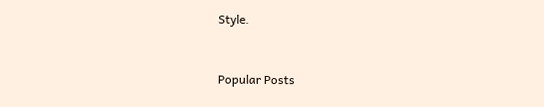Style.


Popular Posts